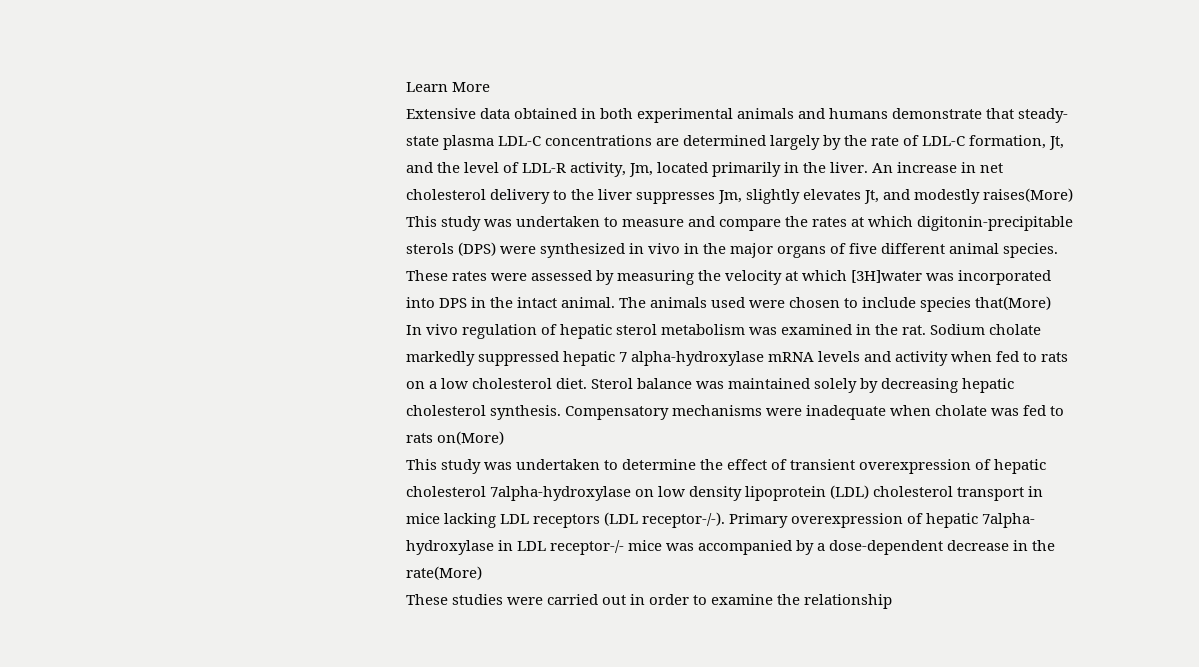Learn More
Extensive data obtained in both experimental animals and humans demonstrate that steady-state plasma LDL-C concentrations are determined largely by the rate of LDL-C formation, Jt, and the level of LDL-R activity, Jm, located primarily in the liver. An increase in net cholesterol delivery to the liver suppresses Jm, slightly elevates Jt, and modestly raises(More)
This study was undertaken to measure and compare the rates at which digitonin-precipitable sterols (DPS) were synthesized in vivo in the major organs of five different animal species. These rates were assessed by measuring the velocity at which [3H]water was incorporated into DPS in the intact animal. The animals used were chosen to include species that(More)
In vivo regulation of hepatic sterol metabolism was examined in the rat. Sodium cholate markedly suppressed hepatic 7 alpha-hydroxylase mRNA levels and activity when fed to rats on a low cholesterol diet. Sterol balance was maintained solely by decreasing hepatic cholesterol synthesis. Compensatory mechanisms were inadequate when cholate was fed to rats on(More)
This study was undertaken to determine the effect of transient overexpression of hepatic cholesterol 7alpha-hydroxylase on low density lipoprotein (LDL) cholesterol transport in mice lacking LDL receptors (LDL receptor-/-). Primary overexpression of hepatic 7alpha-hydroxylase in LDL receptor-/- mice was accompanied by a dose-dependent decrease in the rate(More)
These studies were carried out in order to examine the relationship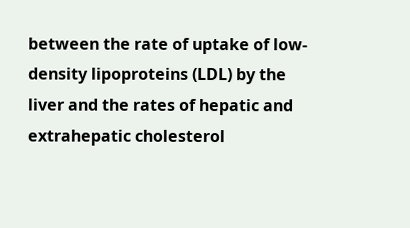between the rate of uptake of low-density lipoproteins (LDL) by the liver and the rates of hepatic and extrahepatic cholesterol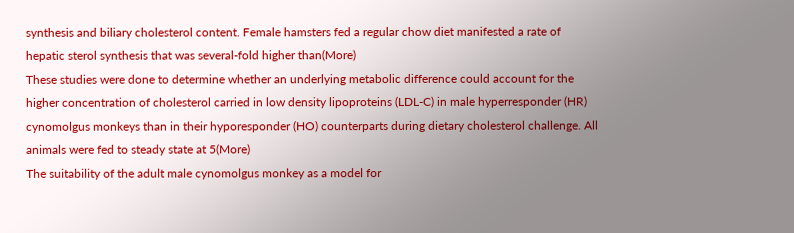synthesis and biliary cholesterol content. Female hamsters fed a regular chow diet manifested a rate of hepatic sterol synthesis that was several-fold higher than(More)
These studies were done to determine whether an underlying metabolic difference could account for the higher concentration of cholesterol carried in low density lipoproteins (LDL-C) in male hyperresponder (HR) cynomolgus monkeys than in their hyporesponder (HO) counterparts during dietary cholesterol challenge. All animals were fed to steady state at 5(More)
The suitability of the adult male cynomolgus monkey as a model for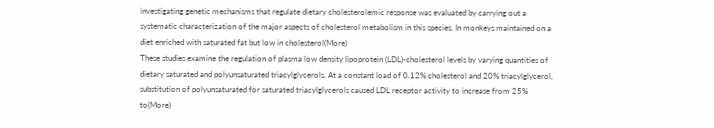investigating genetic mechanisms that regulate dietary cholesterolemic response was evaluated by carrying out a systematic characterization of the major aspects of cholesterol metabolism in this species. In monkeys maintained on a diet enriched with saturated fat but low in cholesterol(More)
These studies examine the regulation of plasma low density lipoprotein (LDL)-cholesterol levels by varying quantities of dietary saturated and polyunsaturated triacylglycerols. At a constant load of 0.12% cholesterol and 20% triacylglycerol, substitution of polyunsaturated for saturated triacylglycerols caused LDL receptor activity to increase from 25% to(More)